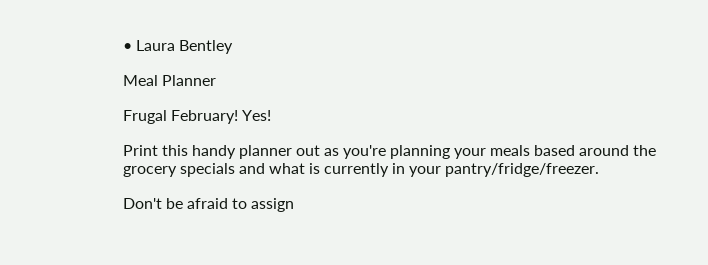• Laura Bentley

Meal Planner

Frugal February! Yes!

Print this handy planner out as you're planning your meals based around the grocery specials and what is currently in your pantry/fridge/freezer.

Don't be afraid to assign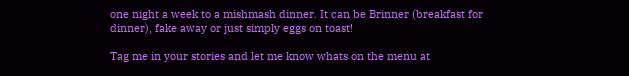one night a week to a mishmash dinner. It can be Brinner (breakfast for dinner), fake away or just simply eggs on toast!

Tag me in your stories and let me know whats on the menu at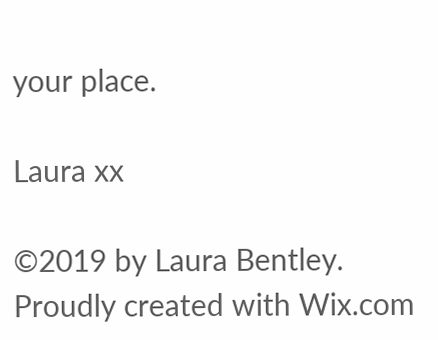your place.

Laura xx

©2019 by Laura Bentley. Proudly created with Wix.com